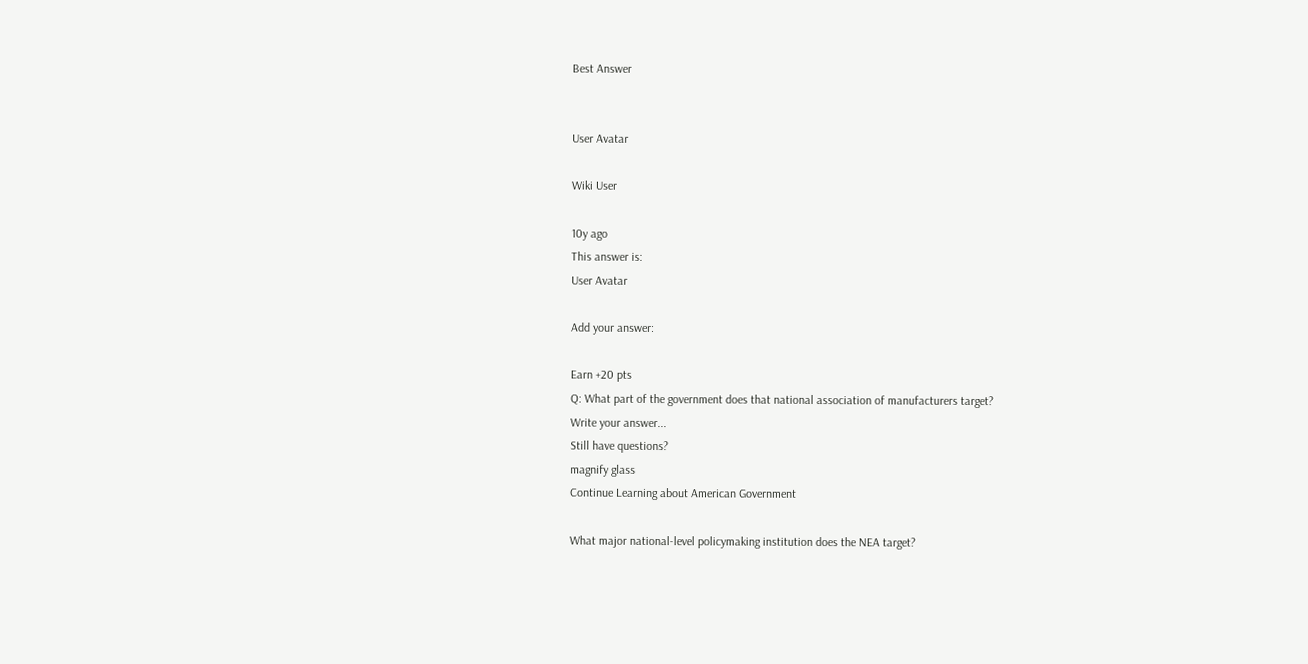Best Answer


User Avatar

Wiki User

10y ago
This answer is:
User Avatar

Add your answer:

Earn +20 pts
Q: What part of the government does that national association of manufacturers target?
Write your answer...
Still have questions?
magnify glass
Continue Learning about American Government

What major national-level policymaking institution does the NEA target?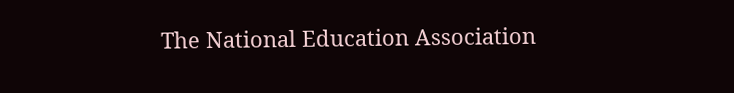The National Education Association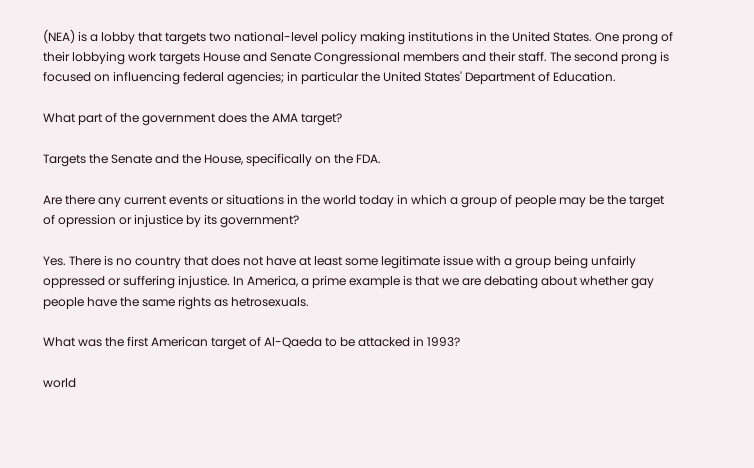(NEA) is a lobby that targets two national-level policy making institutions in the United States. One prong of their lobbying work targets House and Senate Congressional members and their staff. The second prong is focused on influencing federal agencies; in particular the United States' Department of Education.

What part of the government does the AMA target?

Targets the Senate and the House, specifically on the FDA.

Are there any current events or situations in the world today in which a group of people may be the target of opression or injustice by its government?

Yes. There is no country that does not have at least some legitimate issue with a group being unfairly oppressed or suffering injustice. In America, a prime example is that we are debating about whether gay people have the same rights as hetrosexuals.

What was the first American target of Al-Qaeda to be attacked in 1993?

world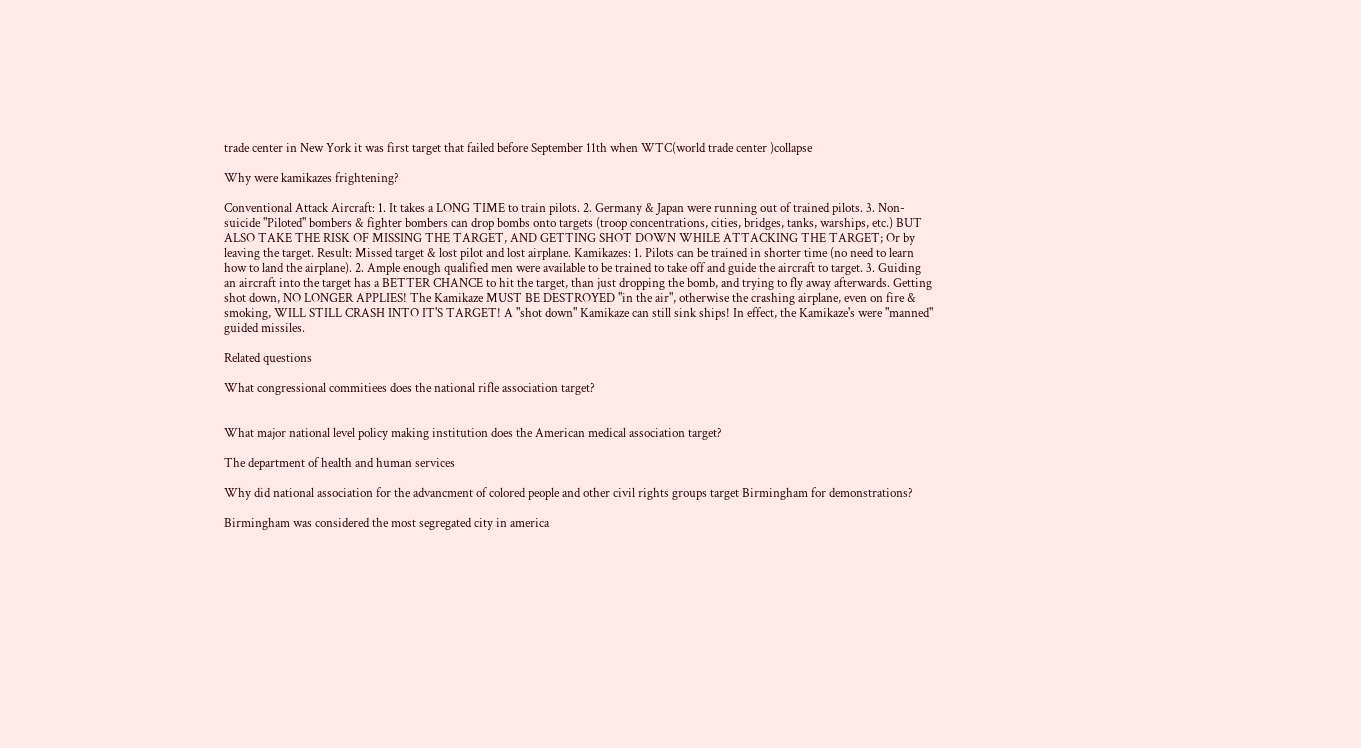trade center in New York it was first target that failed before September 11th when WTC(world trade center )collapse

Why were kamikazes frightening?

Conventional Attack Aircraft: 1. It takes a LONG TIME to train pilots. 2. Germany & Japan were running out of trained pilots. 3. Non-suicide "Piloted" bombers & fighter bombers can drop bombs onto targets (troop concentrations, cities, bridges, tanks, warships, etc.) BUT ALSO TAKE THE RISK OF MISSING THE TARGET, AND GETTING SHOT DOWN WHILE ATTACKING THE TARGET; Or by leaving the target. Result: Missed target & lost pilot and lost airplane. Kamikazes: 1. Pilots can be trained in shorter time (no need to learn how to land the airplane). 2. Ample enough qualified men were available to be trained to take off and guide the aircraft to target. 3. Guiding an aircraft into the target has a BETTER CHANCE to hit the target, than just dropping the bomb, and trying to fly away afterwards. Getting shot down, NO LONGER APPLIES! The Kamikaze MUST BE DESTROYED "in the air", otherwise the crashing airplane, even on fire & smoking, WILL STILL CRASH INTO IT'S TARGET! A "shot down" Kamikaze can still sink ships! In effect, the Kamikaze's were "manned" guided missiles.

Related questions

What congressional commitiees does the national rifle association target?


What major national level policy making institution does the American medical association target?

The department of health and human services

Why did national association for the advancment of colored people and other civil rights groups target Birmingham for demonstrations?

Birmingham was considered the most segregated city in america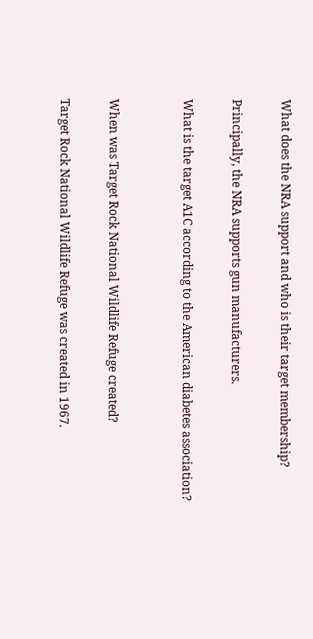What does the NRA support and who is their target membership?

Principally, the NRA supports gun manufacturers.

What is the target A1C according to the American diabetes association?


When was Target Rock National Wildlife Refuge created?

Target Rock National Wildlife Refuge was created in 1967.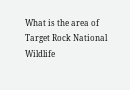What is the area of Target Rock National Wildlife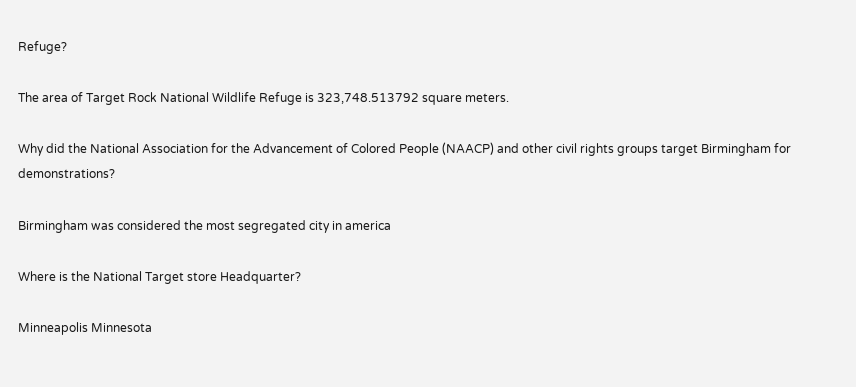Refuge?

The area of Target Rock National Wildlife Refuge is 323,748.513792 square meters.

Why did the National Association for the Advancement of Colored People (NAACP) and other civil rights groups target Birmingham for demonstrations?

Birmingham was considered the most segregated city in america

Where is the National Target store Headquarter?

Minneapolis Minnesota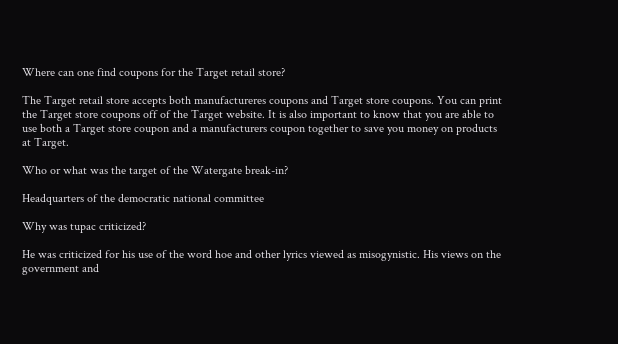Where can one find coupons for the Target retail store?

The Target retail store accepts both manufactureres coupons and Target store coupons. You can print the Target store coupons off of the Target website. It is also important to know that you are able to use both a Target store coupon and a manufacturers coupon together to save you money on products at Target.

Who or what was the target of the Watergate break-in?

Headquarters of the democratic national committee

Why was tupac criticized?

He was criticized for his use of the word hoe and other lyrics viewed as misogynistic. His views on the government and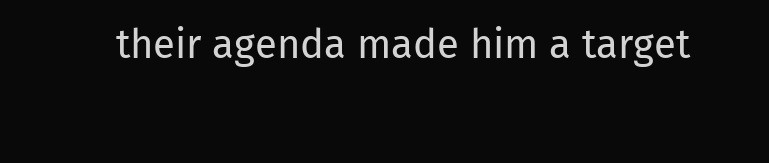their agenda made him a target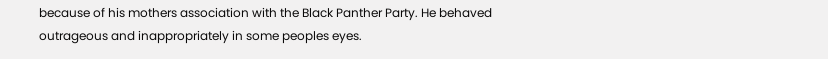because of his mothers association with the Black Panther Party. He behaved outrageous and inappropriately in some peoples eyes.